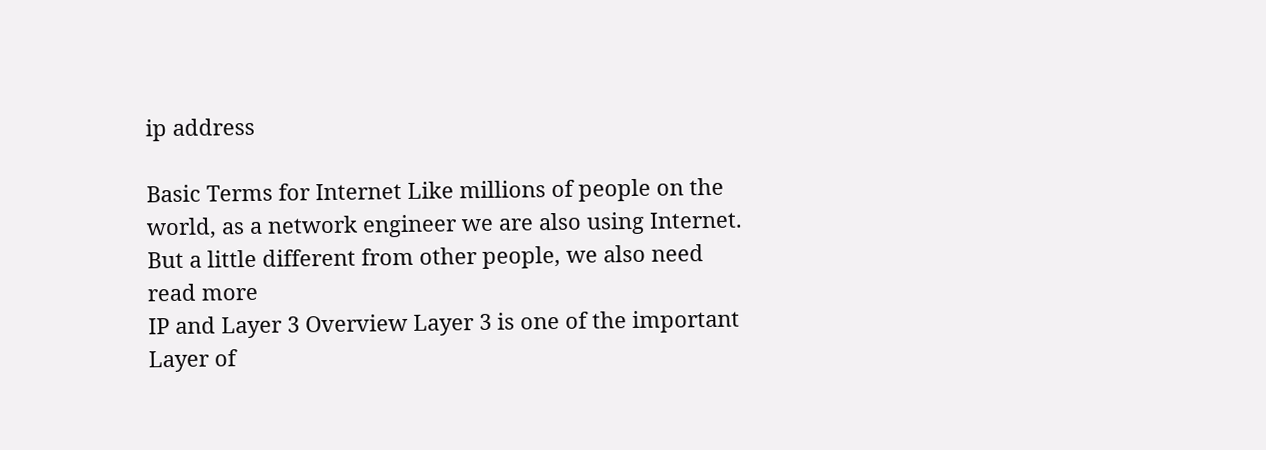ip address

Basic Terms for Internet Like millions of people on the world, as a network engineer we are also using Internet. But a little different from other people, we also need
read more
IP and Layer 3 Overview Layer 3 is one of the important Layer of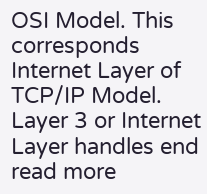OSI Model. This corresponds Internet Layer of TCP/IP Model. Layer 3 or Internet Layer handles end
read more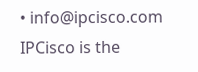• info@ipcisco.com
IPCisco is the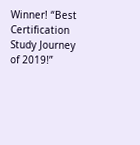Winner! “Best Certification Study Journey of 2019!”